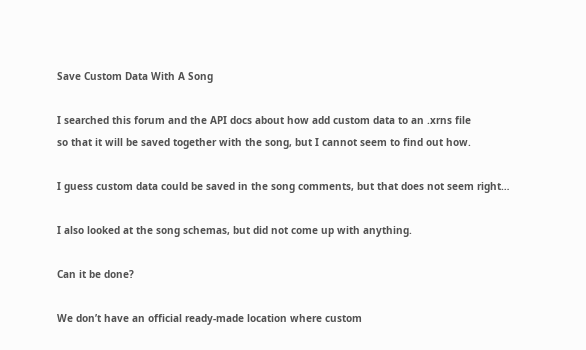Save Custom Data With A Song

I searched this forum and the API docs about how add custom data to an .xrns file
so that it will be saved together with the song, but I cannot seem to find out how.

I guess custom data could be saved in the song comments, but that does not seem right…

I also looked at the song schemas, but did not come up with anything.

Can it be done?

We don’t have an official ready-made location where custom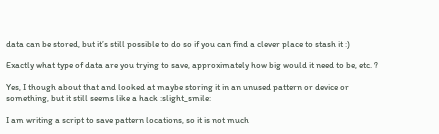data can be stored, but it’s still possible to do so if you can find a clever place to stash it :)

Exactly what type of data are you trying to save, approximately how big would it need to be, etc. ?

Yes, I though about that and looked at maybe storing it in an unused pattern or device or
something, but it still seems like a hack :slight_smile:

I am writing a script to save pattern locations, so it is not much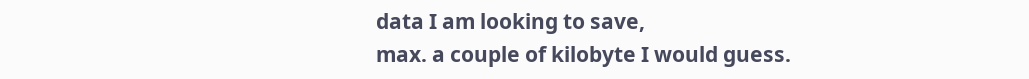data I am looking to save,
max. a couple of kilobyte I would guess.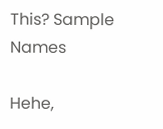This? Sample Names

Hehe,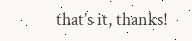that’s it, thanks!